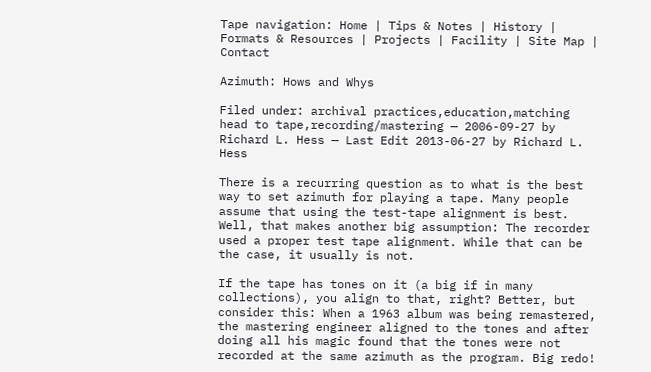Tape navigation: Home | Tips & Notes | History | Formats & Resources | Projects | Facility | Site Map | Contact

Azimuth: Hows and Whys

Filed under: archival practices,education,matching head to tape,recording/mastering — 2006-09-27 by Richard L. Hess — Last Edit 2013-06-27 by Richard L. Hess

There is a recurring question as to what is the best way to set azimuth for playing a tape. Many people assume that using the test-tape alignment is best. Well, that makes another big assumption: The recorder used a proper test tape alignment. While that can be the case, it usually is not.

If the tape has tones on it (a big if in many collections), you align to that, right? Better, but consider this: When a 1963 album was being remastered, the mastering engineer aligned to the tones and after doing all his magic found that the tones were not recorded at the same azimuth as the program. Big redo!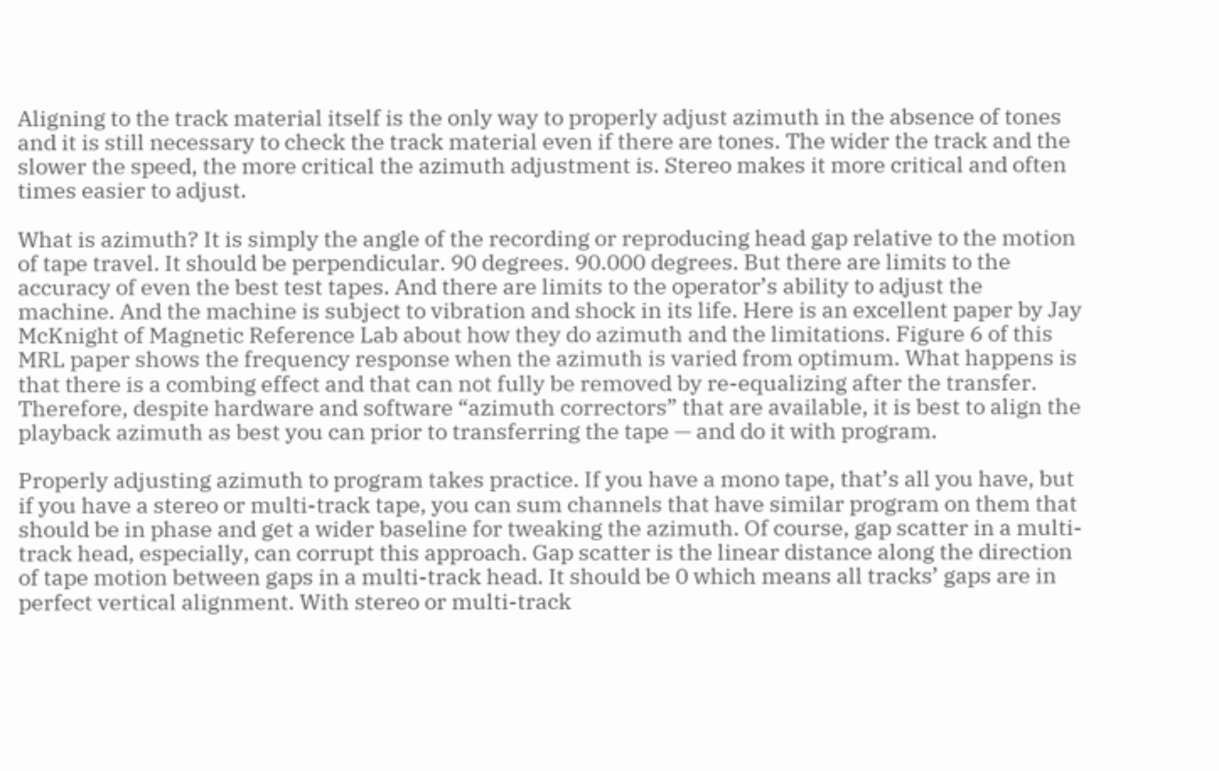Aligning to the track material itself is the only way to properly adjust azimuth in the absence of tones and it is still necessary to check the track material even if there are tones. The wider the track and the slower the speed, the more critical the azimuth adjustment is. Stereo makes it more critical and often times easier to adjust.

What is azimuth? It is simply the angle of the recording or reproducing head gap relative to the motion of tape travel. It should be perpendicular. 90 degrees. 90.000 degrees. But there are limits to the accuracy of even the best test tapes. And there are limits to the operator’s ability to adjust the machine. And the machine is subject to vibration and shock in its life. Here is an excellent paper by Jay McKnight of Magnetic Reference Lab about how they do azimuth and the limitations. Figure 6 of this MRL paper shows the frequency response when the azimuth is varied from optimum. What happens is that there is a combing effect and that can not fully be removed by re-equalizing after the transfer. Therefore, despite hardware and software “azimuth correctors” that are available, it is best to align the playback azimuth as best you can prior to transferring the tape — and do it with program.

Properly adjusting azimuth to program takes practice. If you have a mono tape, that’s all you have, but if you have a stereo or multi-track tape, you can sum channels that have similar program on them that should be in phase and get a wider baseline for tweaking the azimuth. Of course, gap scatter in a multi-track head, especially, can corrupt this approach. Gap scatter is the linear distance along the direction of tape motion between gaps in a multi-track head. It should be 0 which means all tracks’ gaps are in perfect vertical alignment. With stereo or multi-track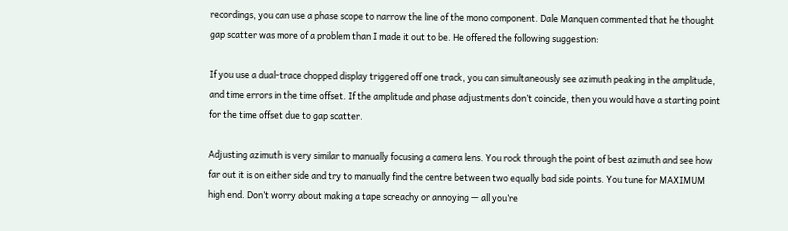recordings, you can use a phase scope to narrow the line of the mono component. Dale Manquen commented that he thought gap scatter was more of a problem than I made it out to be. He offered the following suggestion:

If you use a dual-trace chopped display triggered off one track, you can simultaneously see azimuth peaking in the amplitude, and time errors in the time offset. If the amplitude and phase adjustments don’t coincide, then you would have a starting point for the time offset due to gap scatter.

Adjusting azimuth is very similar to manually focusing a camera lens. You rock through the point of best azimuth and see how far out it is on either side and try to manually find the centre between two equally bad side points. You tune for MAXIMUM high end. Don’t worry about making a tape screachy or annoying — all you’re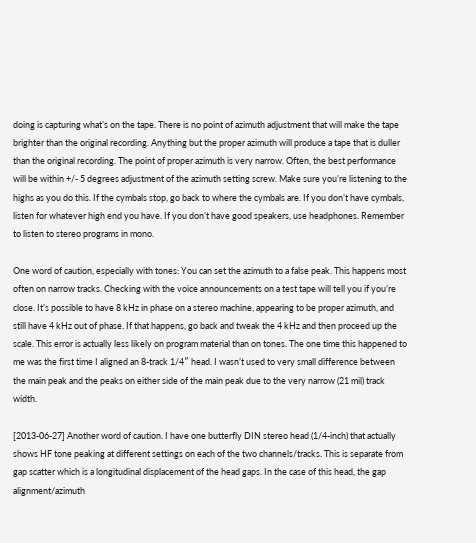doing is capturing what’s on the tape. There is no point of azimuth adjustment that will make the tape brighter than the original recording. Anything but the proper azimuth will produce a tape that is duller than the original recording. The point of proper azimuth is very narrow. Often, the best performance will be within +/- 5 degrees adjustment of the azimuth setting screw. Make sure you’re listening to the highs as you do this. If the cymbals stop, go back to where the cymbals are. If you don’t have cymbals, listen for whatever high end you have. If you don’t have good speakers, use headphones. Remember to listen to stereo programs in mono.

One word of caution, especially with tones: You can set the azimuth to a false peak. This happens most often on narrow tracks. Checking with the voice announcements on a test tape will tell you if you’re close. It’s possible to have 8 kHz in phase on a stereo machine, appearing to be proper azimuth, and still have 4 kHz out of phase. If that happens, go back and tweak the 4 kHz and then proceed up the scale. This error is actually less likely on program material than on tones. The one time this happened to me was the first time I aligned an 8-track 1/4″ head. I wasn’t used to very small difference between the main peak and the peaks on either side of the main peak due to the very narrow (21 mil) track width.

[2013-06-27] Another word of caution. I have one butterfly DIN stereo head (1/4-inch) that actually shows HF tone peaking at different settings on each of the two channels/tracks. This is separate from gap scatter which is a longitudinal displacement of the head gaps. In the case of this head, the gap alignment/azimuth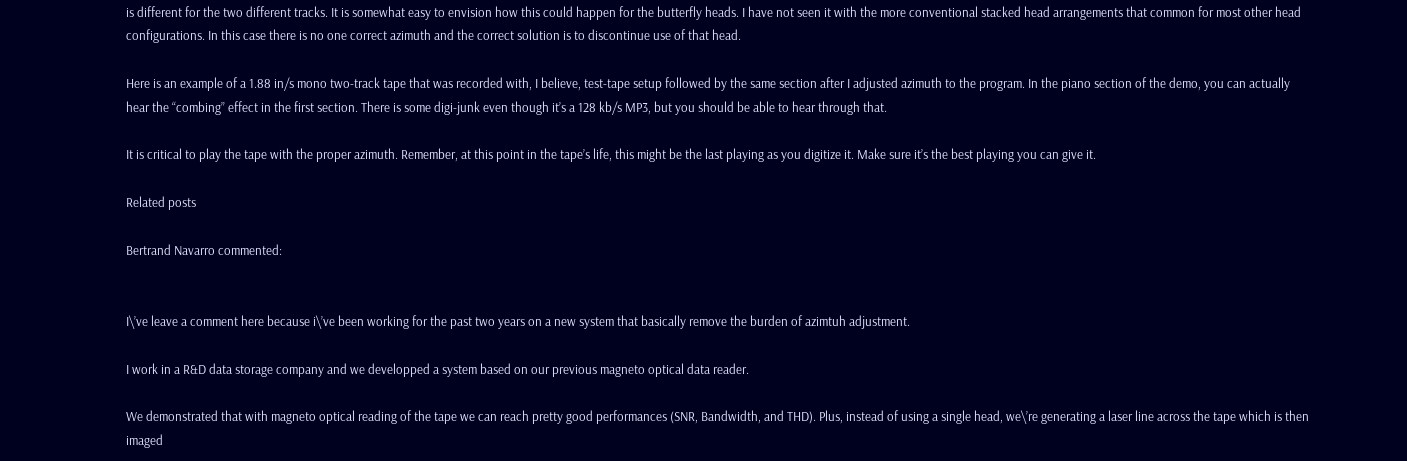is different for the two different tracks. It is somewhat easy to envision how this could happen for the butterfly heads. I have not seen it with the more conventional stacked head arrangements that common for most other head configurations. In this case there is no one correct azimuth and the correct solution is to discontinue use of that head.

Here is an example of a 1.88 in/s mono two-track tape that was recorded with, I believe, test-tape setup followed by the same section after I adjusted azimuth to the program. In the piano section of the demo, you can actually hear the “combing” effect in the first section. There is some digi-junk even though it’s a 128 kb/s MP3, but you should be able to hear through that.

It is critical to play the tape with the proper azimuth. Remember, at this point in the tape’s life, this might be the last playing as you digitize it. Make sure it’s the best playing you can give it.

Related posts

Bertrand Navarro commented:


I\’ve leave a comment here because i\’ve been working for the past two years on a new system that basically remove the burden of azimtuh adjustment.

I work in a R&D data storage company and we developped a system based on our previous magneto optical data reader.

We demonstrated that with magneto optical reading of the tape we can reach pretty good performances (SNR, Bandwidth, and THD). Plus, instead of using a single head, we\’re generating a laser line across the tape which is then imaged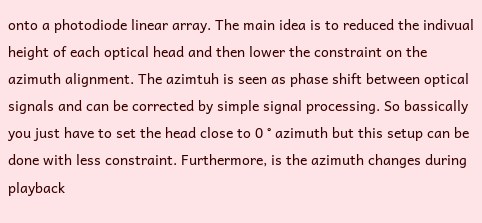onto a photodiode linear array. The main idea is to reduced the indivual height of each optical head and then lower the constraint on the azimuth alignment. The azimtuh is seen as phase shift between optical signals and can be corrected by simple signal processing. So bassically you just have to set the head close to 0 ° azimuth but this setup can be done with less constraint. Furthermore, is the azimuth changes during playback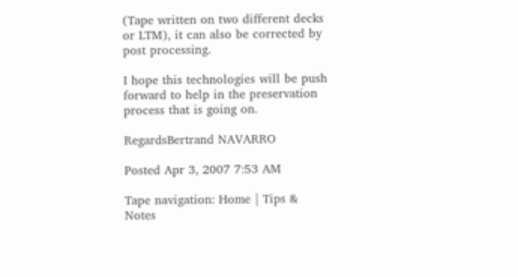(Tape written on two different decks or LTM), it can also be corrected by post processing.

I hope this technologies will be push forward to help in the preservation process that is going on.

RegardsBertrand NAVARRO

Posted Apr 3, 2007 7:53 AM

Tape navigation: Home | Tips & Notes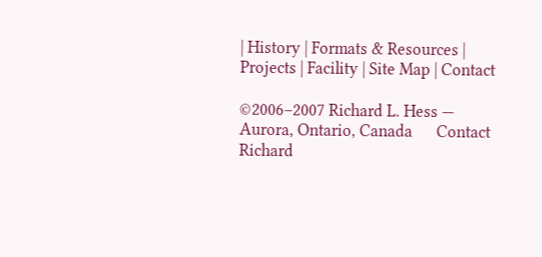| History | Formats & Resources | Projects | Facility | Site Map | Contact

©2006–2007 Richard L. Hess — Aurora, Ontario, Canada      Contact Richard